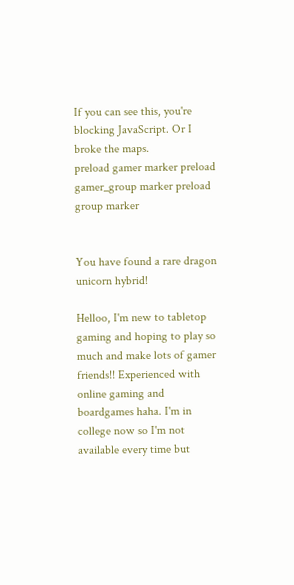If you can see this, you're blocking JavaScript. Or I broke the maps.
preload gamer marker preload gamer_group marker preload group marker


You have found a rare dragon unicorn hybrid!

Helloo, I'm new to tabletop gaming and hoping to play so much and make lots of gamer friends!! Experienced with online gaming and boardgames haha. I'm in college now so I'm not available every time but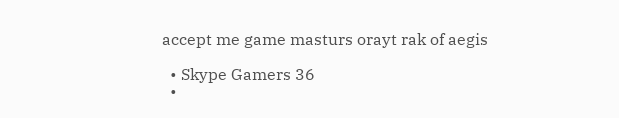accept me game masturs orayt rak of aegis

  • Skype Gamers 36
  •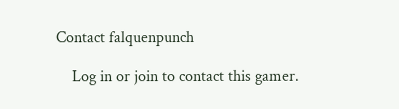Contact falquenpunch

    Log in or join to contact this gamer.